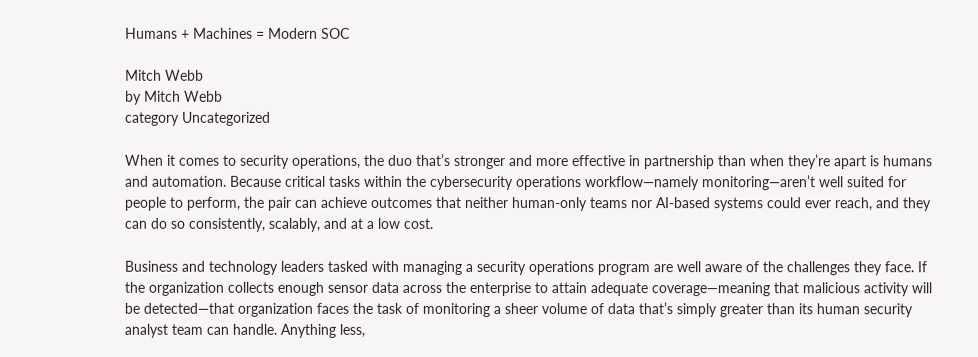Humans + Machines = Modern SOC

Mitch Webb
by Mitch Webb
category Uncategorized

When it comes to security operations, the duo that’s stronger and more effective in partnership than when they’re apart is humans and automation. Because critical tasks within the cybersecurity operations workflow—namely monitoring—aren’t well suited for people to perform, the pair can achieve outcomes that neither human-only teams nor AI-based systems could ever reach, and they can do so consistently, scalably, and at a low cost.

Business and technology leaders tasked with managing a security operations program are well aware of the challenges they face. If the organization collects enough sensor data across the enterprise to attain adequate coverage—meaning that malicious activity will be detected—that organization faces the task of monitoring a sheer volume of data that’s simply greater than its human security analyst team can handle. Anything less,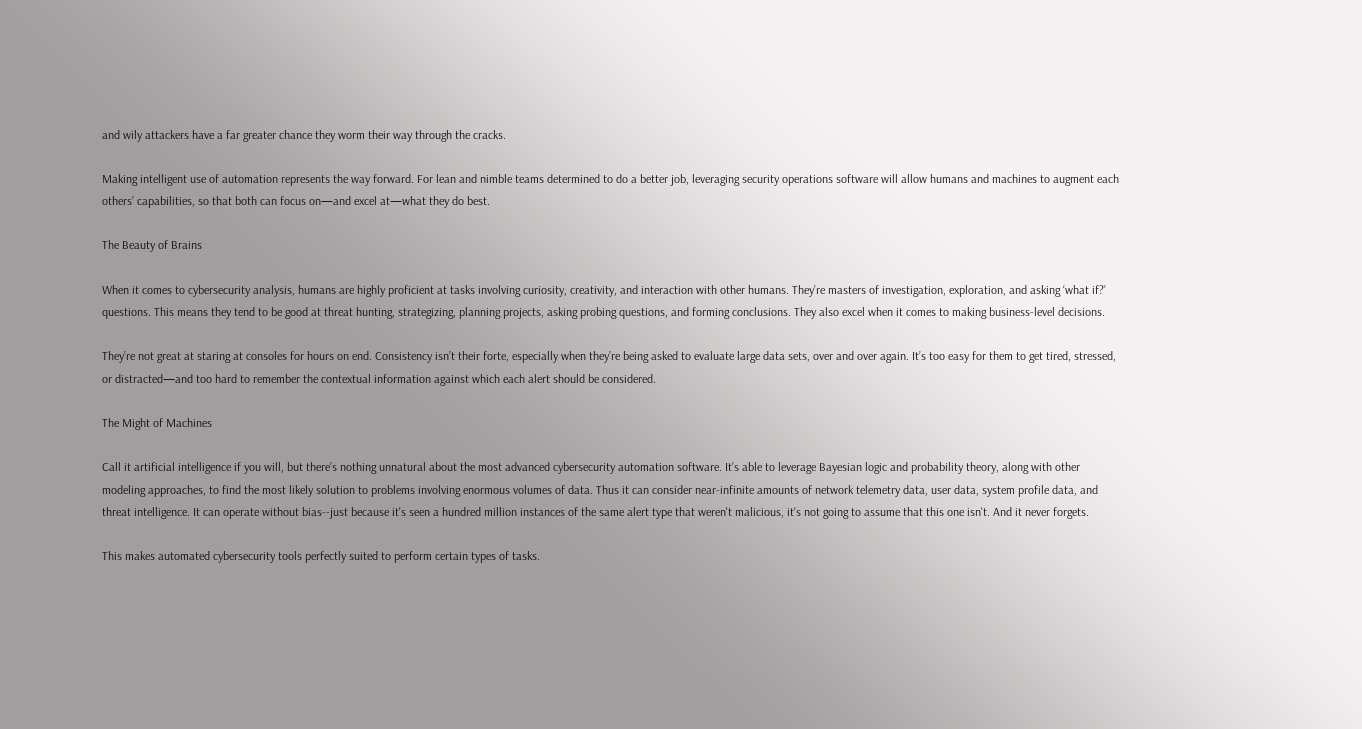and wily attackers have a far greater chance they worm their way through the cracks.

Making intelligent use of automation represents the way forward. For lean and nimble teams determined to do a better job, leveraging security operations software will allow humans and machines to augment each others’ capabilities, so that both can focus on—and excel at—what they do best.

The Beauty of Brains

When it comes to cybersecurity analysis, humans are highly proficient at tasks involving curiosity, creativity, and interaction with other humans. They’re masters of investigation, exploration, and asking ‘what if?’ questions. This means they tend to be good at threat hunting, strategizing, planning projects, asking probing questions, and forming conclusions. They also excel when it comes to making business-level decisions.

They’re not great at staring at consoles for hours on end. Consistency isn’t their forte, especially when they’re being asked to evaluate large data sets, over and over again. It’s too easy for them to get tired, stressed, or distracted—and too hard to remember the contextual information against which each alert should be considered.

The Might of Machines

Call it artificial intelligence if you will, but there’s nothing unnatural about the most advanced cybersecurity automation software. It’s able to leverage Bayesian logic and probability theory, along with other modeling approaches, to find the most likely solution to problems involving enormous volumes of data. Thus it can consider near-infinite amounts of network telemetry data, user data, system profile data, and threat intelligence. It can operate without bias--just because it's seen a hundred million instances of the same alert type that weren't malicious, it's not going to assume that this one isn't. And it never forgets.

This makes automated cybersecurity tools perfectly suited to perform certain types of tasks.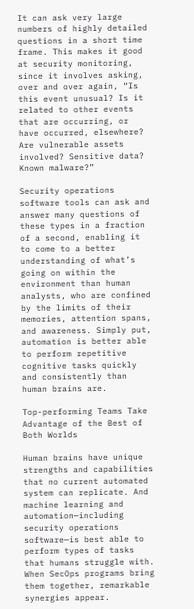It can ask very large numbers of highly detailed questions in a short time frame. This makes it good at security monitoring, since it involves asking, over and over again, “Is this event unusual? Is it related to other events that are occurring, or have occurred, elsewhere? Are vulnerable assets involved? Sensitive data? Known malware?”

Security operations software tools can ask and answer many questions of these types in a fraction of a second, enabling it to come to a better understanding of what’s going on within the environment than human analysts, who are confined by the limits of their memories, attention spans, and awareness. Simply put, automation is better able to perform repetitive cognitive tasks quickly and consistently than human brains are.

Top-performing Teams Take Advantage of the Best of Both Worlds

Human brains have unique strengths and capabilities that no current automated system can replicate. And machine learning and automation—including security operations software—is best able to perform types of tasks that humans struggle with. When SecOps programs bring them together, remarkable synergies appear.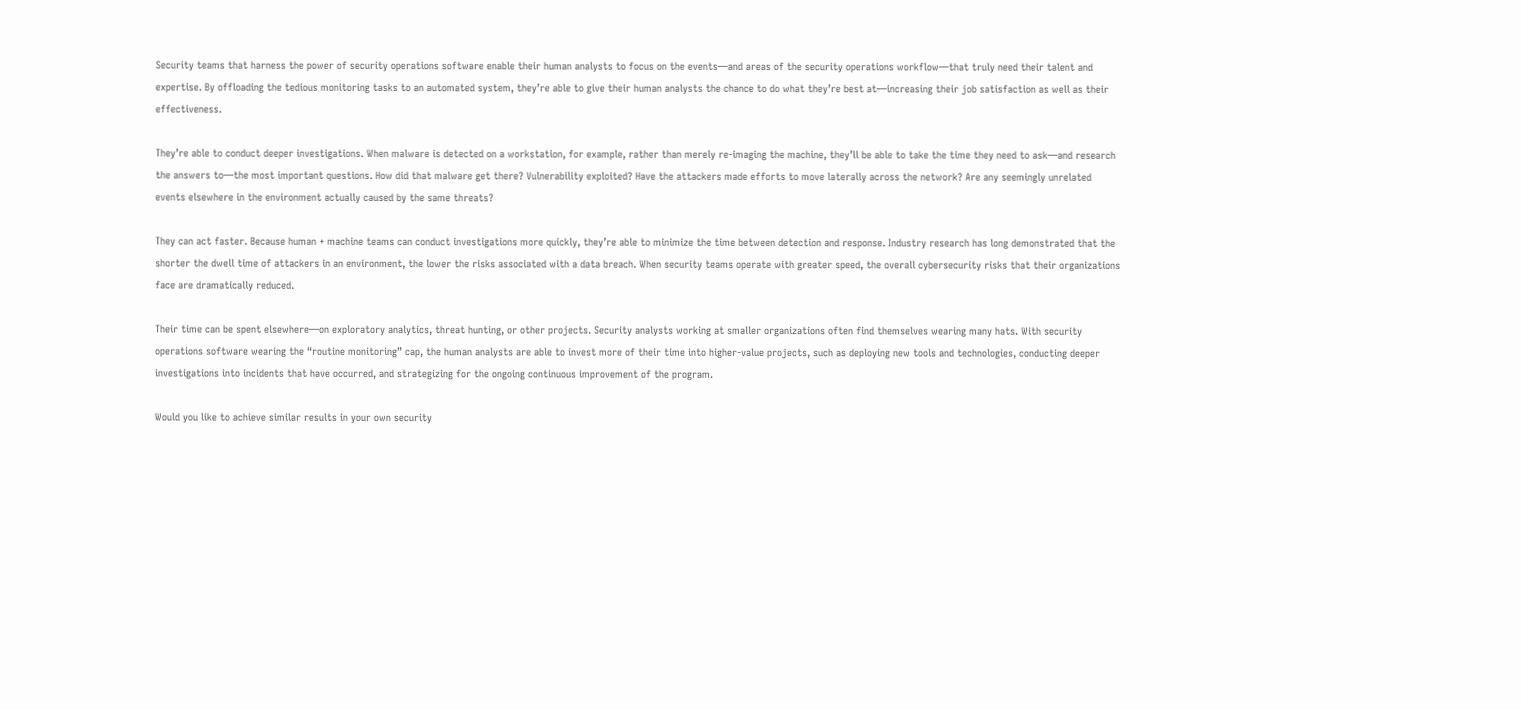Security teams that harness the power of security operations software enable their human analysts to focus on the events—and areas of the security operations workflow—that truly need their talent and expertise. By offloading the tedious monitoring tasks to an automated system, they’re able to give their human analysts the chance to do what they’re best at—increasing their job satisfaction as well as their effectiveness.

They’re able to conduct deeper investigations. When malware is detected on a workstation, for example, rather than merely re-imaging the machine, they’ll be able to take the time they need to ask—and research the answers to—the most important questions. How did that malware get there? Vulnerability exploited? Have the attackers made efforts to move laterally across the network? Are any seemingly unrelated events elsewhere in the environment actually caused by the same threats?

They can act faster. Because human + machine teams can conduct investigations more quickly, they’re able to minimize the time between detection and response. Industry research has long demonstrated that the shorter the dwell time of attackers in an environment, the lower the risks associated with a data breach. When security teams operate with greater speed, the overall cybersecurity risks that their organizations face are dramatically reduced.

Their time can be spent elsewhere—on exploratory analytics, threat hunting, or other projects. Security analysts working at smaller organizations often find themselves wearing many hats. With security operations software wearing the “routine monitoring” cap, the human analysts are able to invest more of their time into higher-value projects, such as deploying new tools and technologies, conducting deeper investigations into incidents that have occurred, and strategizing for the ongoing continuous improvement of the program.

Would you like to achieve similar results in your own security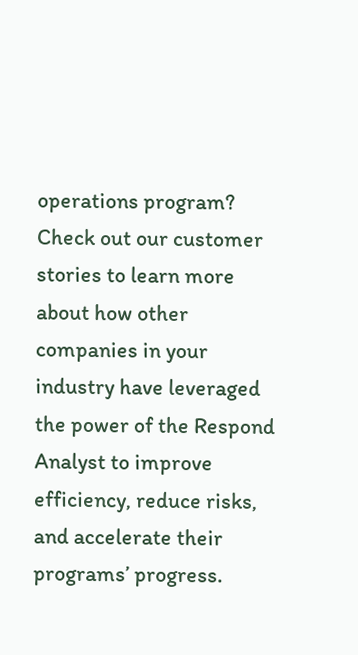operations program? Check out our customer stories to learn more about how other companies in your industry have leveraged the power of the Respond Analyst to improve efficiency, reduce risks, and accelerate their programs’ progress.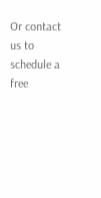Or contact us to schedule a free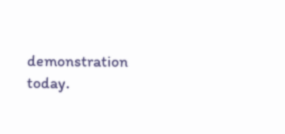demonstration today.